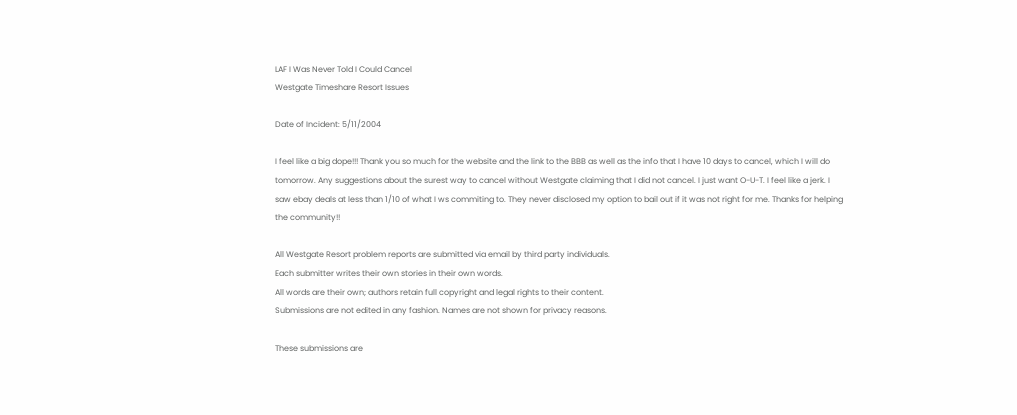LAF I Was Never Told I Could Cancel
Westgate Timeshare Resort Issues

Date of Incident: 5/11/2004

I feel like a big dope!!! Thank you so much for the website and the link to the BBB as well as the info that I have 10 days to cancel, which I will do tomorrow. Any suggestions about the surest way to cancel without Westgate claiming that I did not cancel. I just want O-U-T. I feel like a jerk. I saw ebay deals at less than 1/10 of what I ws commiting to. They never disclosed my option to bail out if it was not right for me. Thanks for helping the community!!

All Westgate Resort problem reports are submitted via email by third party individuals.
Each submitter writes their own stories in their own words.
All words are their own; authors retain full copyright and legal rights to their content.
Submissions are not edited in any fashion. Names are not shown for privacy reasons.

These submissions are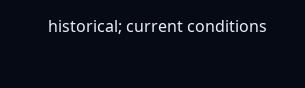historical; current conditions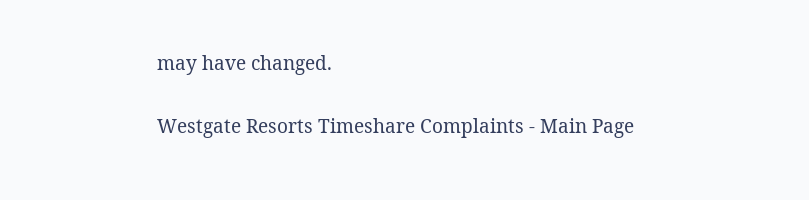may have changed.

Westgate Resorts Timeshare Complaints - Main Page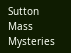Sutton Mass Mysteries